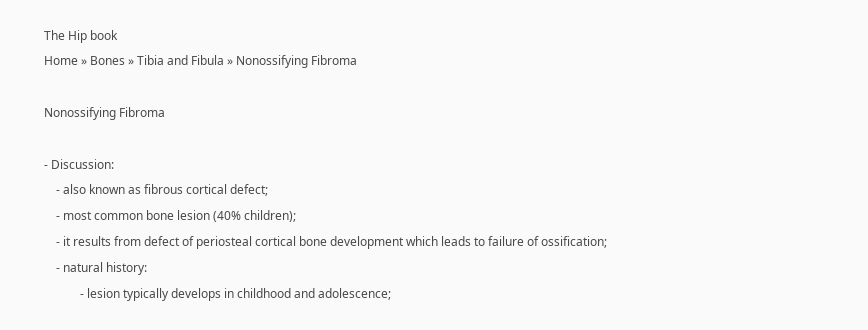The Hip book
Home » Bones » Tibia and Fibula » Nonossifying Fibroma

Nonossifying Fibroma

- Discussion:
    - also known as fibrous cortical defect;
    - most common bone lesion (40% children);
    - it results from defect of periosteal cortical bone development which leads to failure of ossification;
    - natural history:
            - lesion typically develops in childhood and adolescence;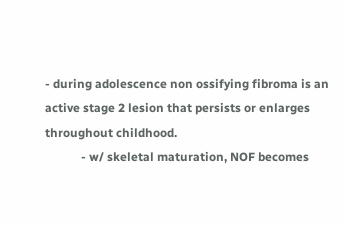- during adolescence non ossifying fibroma is an active stage 2 lesion that persists or enlarges throughout childhood.
            - w/ skeletal maturation, NOF becomes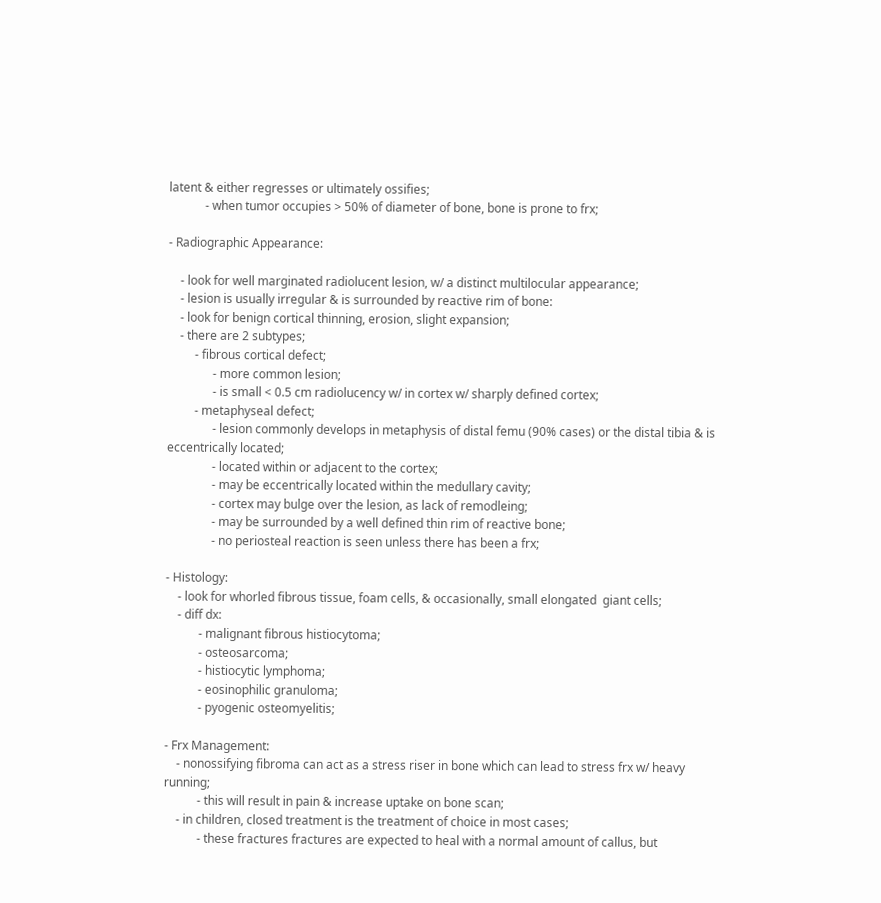latent & either regresses or ultimately ossifies;
            - when tumor occupies > 50% of diameter of bone, bone is prone to frx;

- Radiographic Appearance:

    - look for well marginated radiolucent lesion, w/ a distinct multilocular appearance;
    - lesion is usually irregular & is surrounded by reactive rim of bone:
    - look for benign cortical thinning, erosion, slight expansion;
    - there are 2 subtypes;
         - fibrous cortical defect;
               - more common lesion;
               - is small < 0.5 cm radiolucency w/ in cortex w/ sharply defined cortex;
         - metaphyseal defect;
               - lesion commonly develops in metaphysis of distal femu (90% cases) or the distal tibia & is eccentrically located;
               - located within or adjacent to the cortex;
               - may be eccentrically located within the medullary cavity;
               - cortex may bulge over the lesion, as lack of remodleing;
               - may be surrounded by a well defined thin rim of reactive bone;
               - no periosteal reaction is seen unless there has been a frx;

- Histology:
    - look for whorled fibrous tissue, foam cells, & occasionally, small elongated  giant cells;
    - diff dx:
           - malignant fibrous histiocytoma;
           - osteosarcoma;
           - histiocytic lymphoma;
           - eosinophilic granuloma;
           - pyogenic osteomyelitis;

- Frx Management:
    - nonossifying fibroma can act as a stress riser in bone which can lead to stress frx w/ heavy running;
           - this will result in pain & increase uptake on bone scan;
    - in children, closed treatment is the treatment of choice in most cases;
           - these fractures fractures are expected to heal with a normal amount of callus, but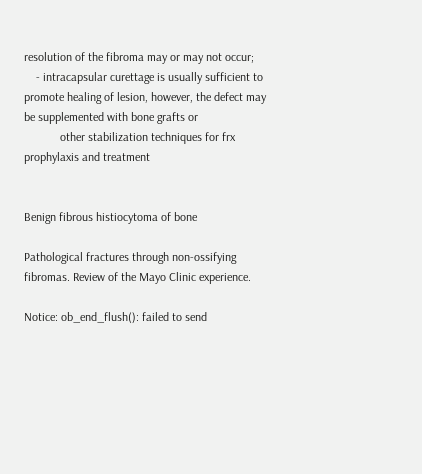resolution of the fibroma may or may not occur;
    - intracapsular curettage is usually sufficient to promote healing of lesion, however, the defect may be supplemented with bone grafts or
            other stabilization techniques for frx prophylaxis and treatment


Benign fibrous histiocytoma of bone

Pathological fractures through non-ossifying fibromas. Review of the Mayo Clinic experience.

Notice: ob_end_flush(): failed to send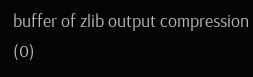buffer of zlib output compression (0)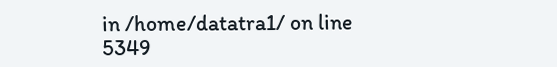in /home/datatra1/ on line 5349